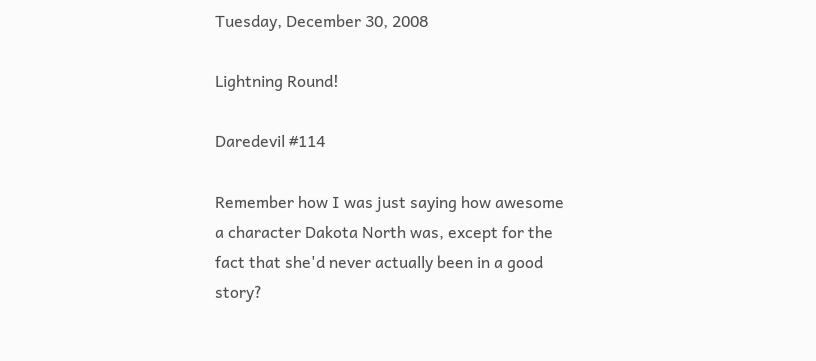Tuesday, December 30, 2008

Lightning Round!

Daredevil #114

Remember how I was just saying how awesome a character Dakota North was, except for the fact that she'd never actually been in a good story?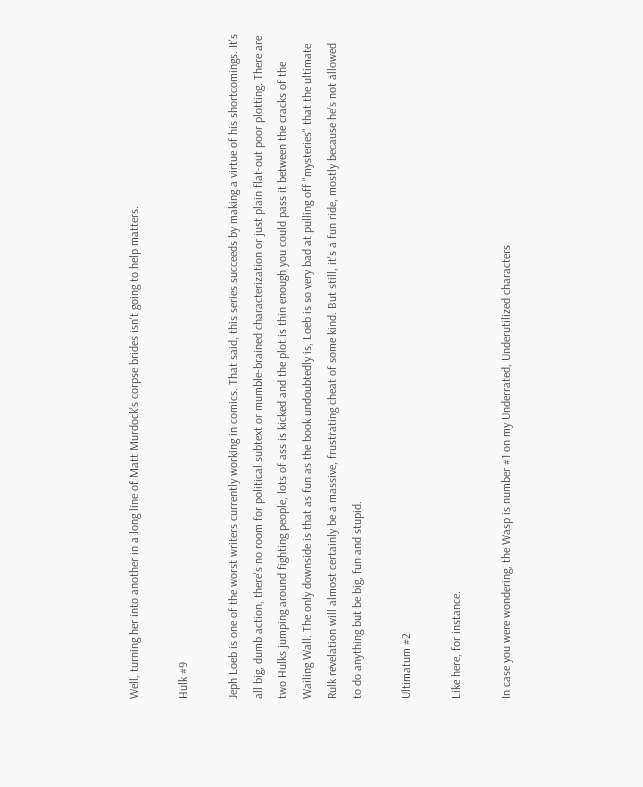Well, turning her into another in a long line of Matt Murdock's corpse brides isn't going to help matters.

Hulk #9

Jeph Loeb is one of the worst writers currently working in comics. That said, this series succeeds by making a virtue of his shortcomings. It's all big, dumb action, there's no room for political subtext or mumble-brained characterization or just plain flat-out poor plotting. There are two Hulks jumping around fighting people, lots of ass is kicked and the plot is thin enough you could pass it between the cracks of the Wailing Wall. The only downside is that as fun as the book undoubtedly is, Loeb is so very bad at pulling off "mysteries" that the ultimate Rulk revelation will almost certainly be a massive, frustrating cheat of some kind. But still, it's a fun ride, mostly because he's not allowed to do anything but be big, fun and stupid.

Ultimatum #2

Like here, for instance.

In case you were wondering, the Wasp is number #1 on my Underrated, Underutilized characters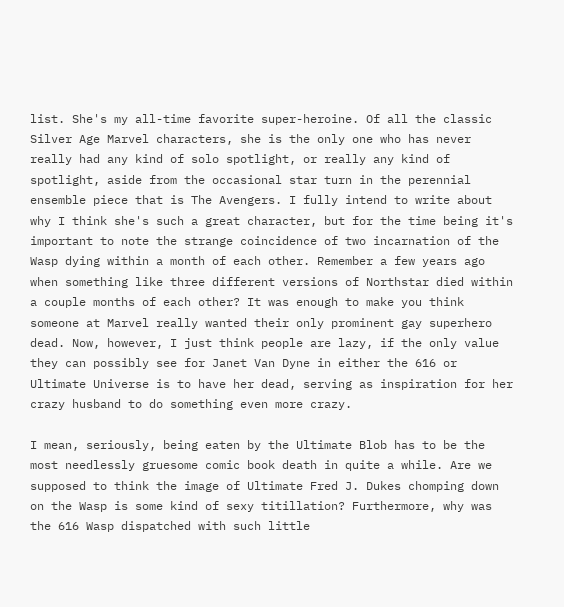list. She's my all-time favorite super-heroine. Of all the classic Silver Age Marvel characters, she is the only one who has never really had any kind of solo spotlight, or really any kind of spotlight, aside from the occasional star turn in the perennial ensemble piece that is The Avengers. I fully intend to write about why I think she's such a great character, but for the time being it's important to note the strange coincidence of two incarnation of the Wasp dying within a month of each other. Remember a few years ago when something like three different versions of Northstar died within a couple months of each other? It was enough to make you think someone at Marvel really wanted their only prominent gay superhero dead. Now, however, I just think people are lazy, if the only value they can possibly see for Janet Van Dyne in either the 616 or Ultimate Universe is to have her dead, serving as inspiration for her crazy husband to do something even more crazy.

I mean, seriously, being eaten by the Ultimate Blob has to be the most needlessly gruesome comic book death in quite a while. Are we supposed to think the image of Ultimate Fred J. Dukes chomping down on the Wasp is some kind of sexy titillation? Furthermore, why was the 616 Wasp dispatched with such little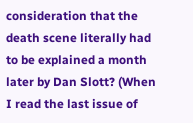consideration that the death scene literally had to be explained a month later by Dan Slott? (When I read the last issue of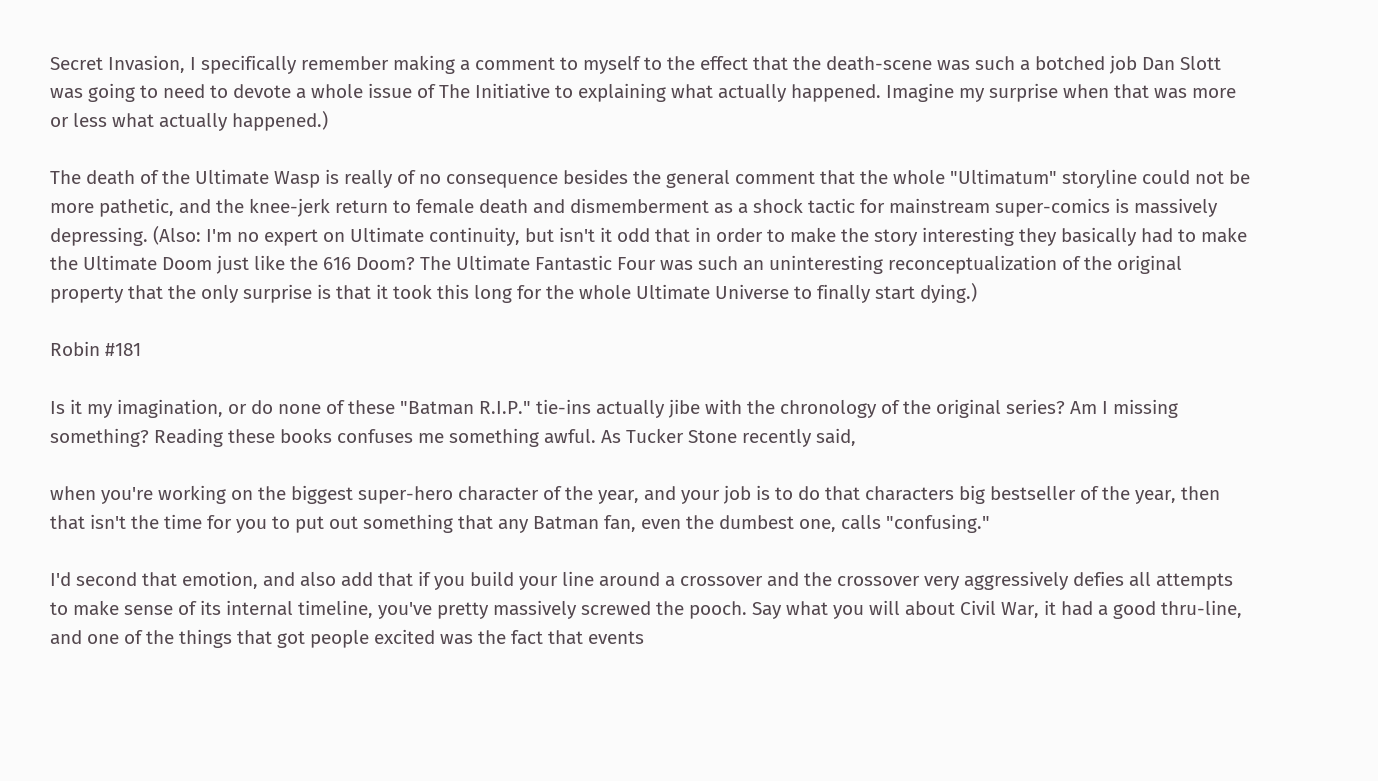Secret Invasion, I specifically remember making a comment to myself to the effect that the death-scene was such a botched job Dan Slott was going to need to devote a whole issue of The Initiative to explaining what actually happened. Imagine my surprise when that was more or less what actually happened.)

The death of the Ultimate Wasp is really of no consequence besides the general comment that the whole "Ultimatum" storyline could not be more pathetic, and the knee-jerk return to female death and dismemberment as a shock tactic for mainstream super-comics is massively depressing. (Also: I'm no expert on Ultimate continuity, but isn't it odd that in order to make the story interesting they basically had to make the Ultimate Doom just like the 616 Doom? The Ultimate Fantastic Four was such an uninteresting reconceptualization of the original property that the only surprise is that it took this long for the whole Ultimate Universe to finally start dying.)

Robin #181

Is it my imagination, or do none of these "Batman R.I.P." tie-ins actually jibe with the chronology of the original series? Am I missing something? Reading these books confuses me something awful. As Tucker Stone recently said,

when you're working on the biggest super-hero character of the year, and your job is to do that characters big bestseller of the year, then that isn't the time for you to put out something that any Batman fan, even the dumbest one, calls "confusing."

I'd second that emotion, and also add that if you build your line around a crossover and the crossover very aggressively defies all attempts to make sense of its internal timeline, you've pretty massively screwed the pooch. Say what you will about Civil War, it had a good thru-line, and one of the things that got people excited was the fact that events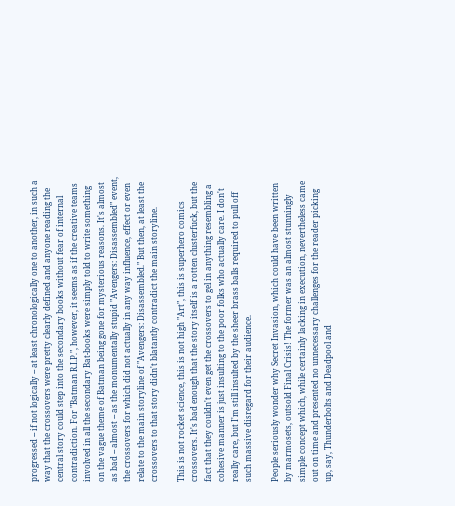progressed -- if not logically -- at least chronologically one to another, in such a way that the crossovers were pretty clearly defined and anyone reading the central story could step into the secondary books without fear of internal contradiction. For "Batman R.I.P.", however, it seems as if the creative teams involved in all the secondary Bat-books were simply told to write something on the vague theme of Batman being gone for mysterious reasons. It's almost as bad -- almost -- as the monumentally stupid "Avengers: Disassembled" event, the crossovers for which did not actually in any way influence, effect or even relate to the main storyline of "Avengers: Disassembled." But then, at least the crossovers to that story didn't blatantly contradict the main storyline.

This is not rocket science, this is not high "Art", this is superhero comics crossovers. It's bad enough that the story itself is a rotten clusterfuck, but the fact that they couldn't even get the crossovers to gel in anything resembling a cohesive manner is just insulting to the poor folks who actually care. I don't really care, but I'm still insulted by the sheer brass balls required to pull off such massive disregard for their audience.

People seriously wonder why Secret Invasion, which could have been written by marmosets, outsold Final Crisis! The former was an almost stunningly simple concept which, while certainly lacking in execution, nevertheless came out on time and presented no unnecessary challenges for the reader picking up, say, Thunderbolts and Deadpool and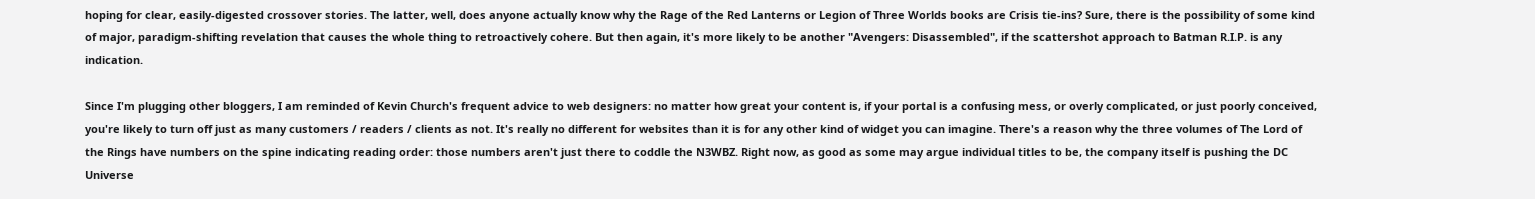hoping for clear, easily-digested crossover stories. The latter, well, does anyone actually know why the Rage of the Red Lanterns or Legion of Three Worlds books are Crisis tie-ins? Sure, there is the possibility of some kind of major, paradigm-shifting revelation that causes the whole thing to retroactively cohere. But then again, it's more likely to be another "Avengers: Disassembled", if the scattershot approach to Batman R.I.P. is any indication.

Since I'm plugging other bloggers, I am reminded of Kevin Church's frequent advice to web designers: no matter how great your content is, if your portal is a confusing mess, or overly complicated, or just poorly conceived, you're likely to turn off just as many customers / readers / clients as not. It's really no different for websites than it is for any other kind of widget you can imagine. There's a reason why the three volumes of The Lord of the Rings have numbers on the spine indicating reading order: those numbers aren't just there to coddle the N3WBZ. Right now, as good as some may argue individual titles to be, the company itself is pushing the DC Universe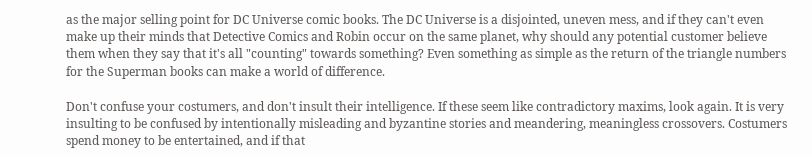as the major selling point for DC Universe comic books. The DC Universe is a disjointed, uneven mess, and if they can't even make up their minds that Detective Comics and Robin occur on the same planet, why should any potential customer believe them when they say that it's all "counting" towards something? Even something as simple as the return of the triangle numbers for the Superman books can make a world of difference.

Don't confuse your costumers, and don't insult their intelligence. If these seem like contradictory maxims, look again. It is very insulting to be confused by intentionally misleading and byzantine stories and meandering, meaningless crossovers. Costumers spend money to be entertained, and if that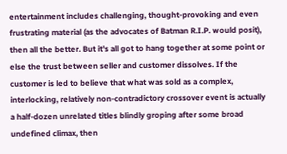entertainment includes challenging, thought-provoking and even frustrating material (as the advocates of Batman R.I.P. would posit), then all the better. But it's all got to hang together at some point or else the trust between seller and customer dissolves. If the customer is led to believe that what was sold as a complex, interlocking, relatively non-contradictory crossover event is actually a half-dozen unrelated titles blindly groping after some broad undefined climax, then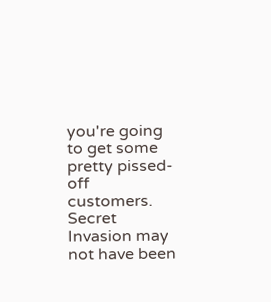you're going to get some pretty pissed-off customers. Secret Invasion may not have been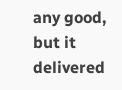any good, but it delivered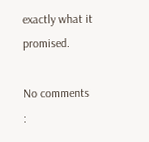exactly what it promised.

No comments :